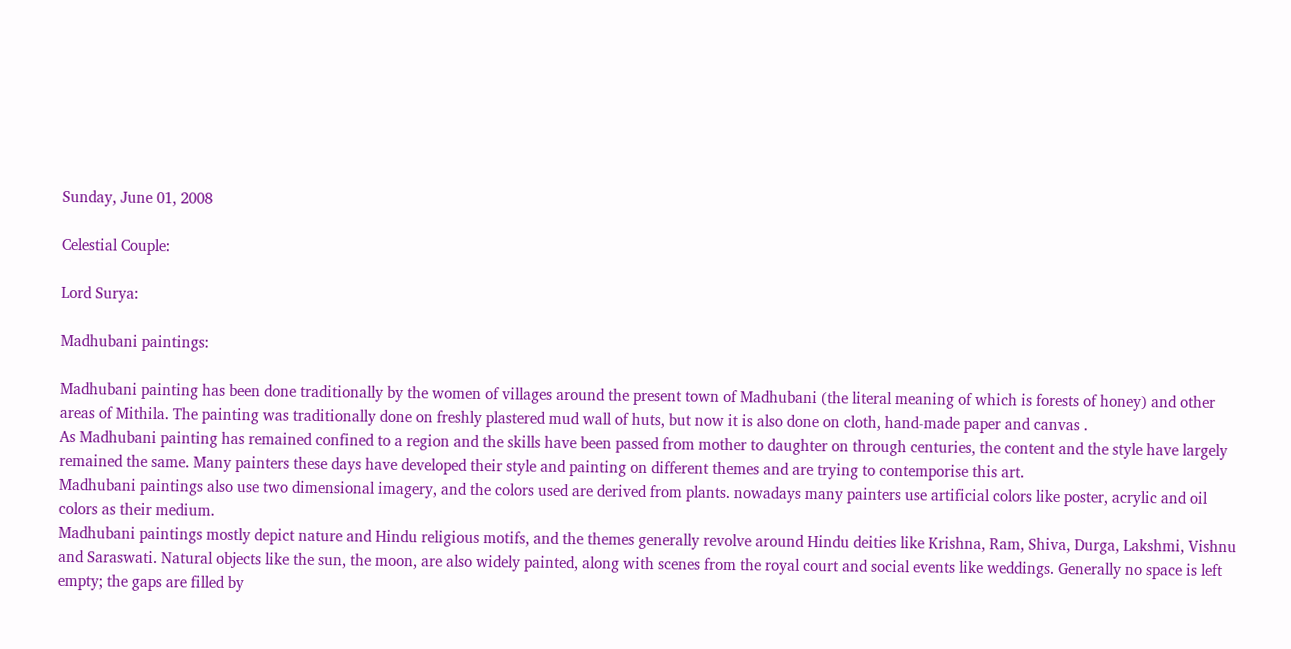Sunday, June 01, 2008

Celestial Couple:

Lord Surya:

Madhubani paintings:

Madhubani painting has been done traditionally by the women of villages around the present town of Madhubani (the literal meaning of which is forests of honey) and other areas of Mithila. The painting was traditionally done on freshly plastered mud wall of huts, but now it is also done on cloth, hand-made paper and canvas .
As Madhubani painting has remained confined to a region and the skills have been passed from mother to daughter on through centuries, the content and the style have largely remained the same. Many painters these days have developed their style and painting on different themes and are trying to contemporise this art.
Madhubani paintings also use two dimensional imagery, and the colors used are derived from plants. nowadays many painters use artificial colors like poster, acrylic and oil colors as their medium.
Madhubani paintings mostly depict nature and Hindu religious motifs, and the themes generally revolve around Hindu deities like Krishna, Ram, Shiva, Durga, Lakshmi, Vishnu and Saraswati. Natural objects like the sun, the moon, are also widely painted, along with scenes from the royal court and social events like weddings. Generally no space is left empty; the gaps are filled by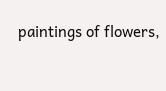paintings of flowers,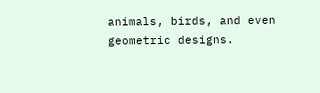animals, birds, and even geometric designs.